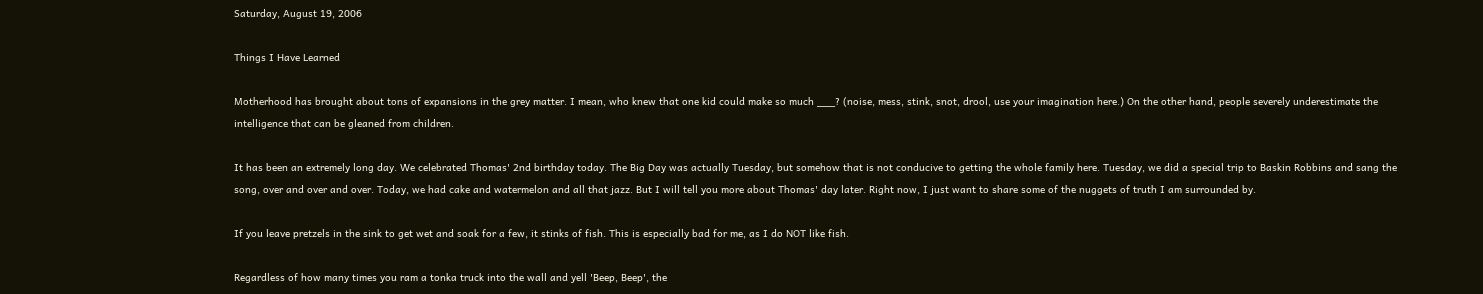Saturday, August 19, 2006

Things I Have Learned

Motherhood has brought about tons of expansions in the grey matter. I mean, who knew that one kid could make so much ___? (noise, mess, stink, snot, drool, use your imagination here.) On the other hand, people severely underestimate the intelligence that can be gleaned from children.

It has been an extremely long day. We celebrated Thomas' 2nd birthday today. The Big Day was actually Tuesday, but somehow that is not conducive to getting the whole family here. Tuesday, we did a special trip to Baskin Robbins and sang the song, over and over and over. Today, we had cake and watermelon and all that jazz. But I will tell you more about Thomas' day later. Right now, I just want to share some of the nuggets of truth I am surrounded by.

If you leave pretzels in the sink to get wet and soak for a few, it stinks of fish. This is especially bad for me, as I do NOT like fish.

Regardless of how many times you ram a tonka truck into the wall and yell 'Beep, Beep', the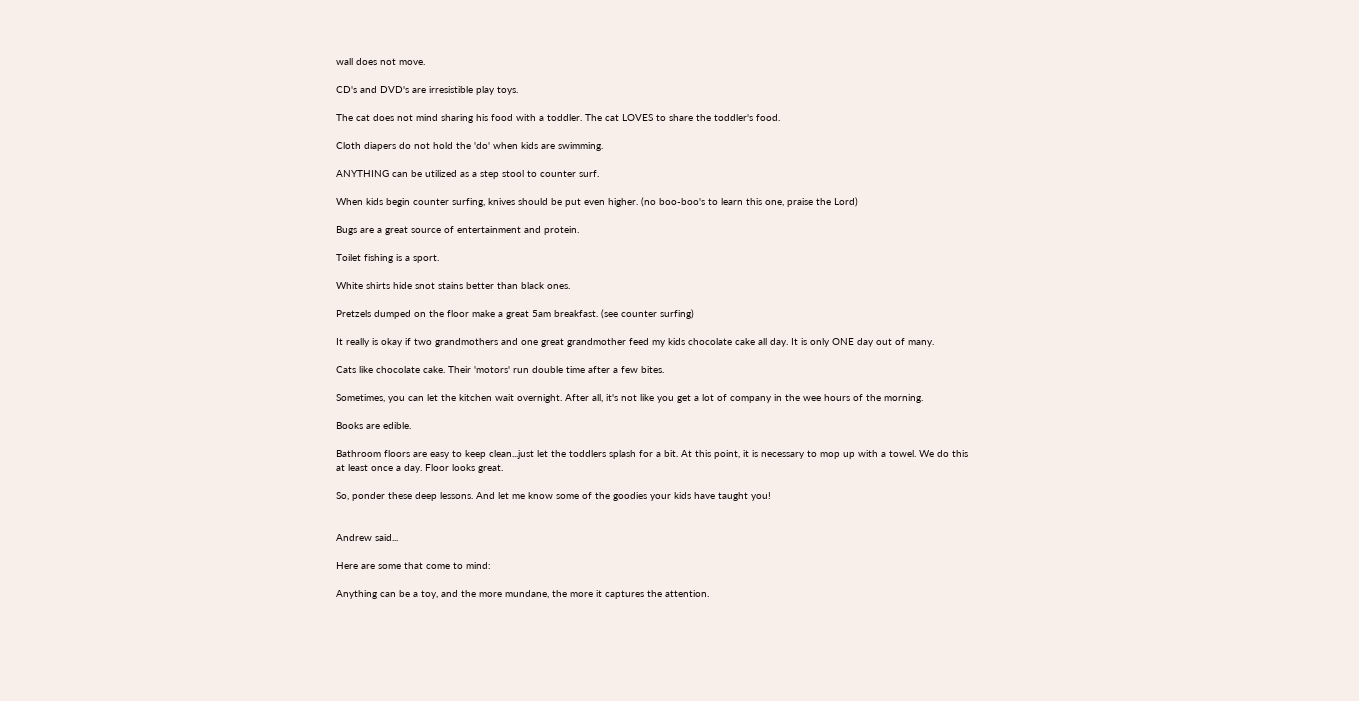wall does not move.

CD's and DVD's are irresistible play toys.

The cat does not mind sharing his food with a toddler. The cat LOVES to share the toddler's food.

Cloth diapers do not hold the 'do' when kids are swimming.

ANYTHING can be utilized as a step stool to counter surf.

When kids begin counter surfing, knives should be put even higher. (no boo-boo's to learn this one, praise the Lord)

Bugs are a great source of entertainment and protein.

Toilet fishing is a sport.

White shirts hide snot stains better than black ones.

Pretzels dumped on the floor make a great 5am breakfast. (see counter surfing)

It really is okay if two grandmothers and one great grandmother feed my kids chocolate cake all day. It is only ONE day out of many.

Cats like chocolate cake. Their 'motors' run double time after a few bites.

Sometimes, you can let the kitchen wait overnight. After all, it's not like you get a lot of company in the wee hours of the morning.

Books are edible.

Bathroom floors are easy to keep clean...just let the toddlers splash for a bit. At this point, it is necessary to mop up with a towel. We do this at least once a day. Floor looks great.

So, ponder these deep lessons. And let me know some of the goodies your kids have taught you!


Andrew said...

Here are some that come to mind:

Anything can be a toy, and the more mundane, the more it captures the attention.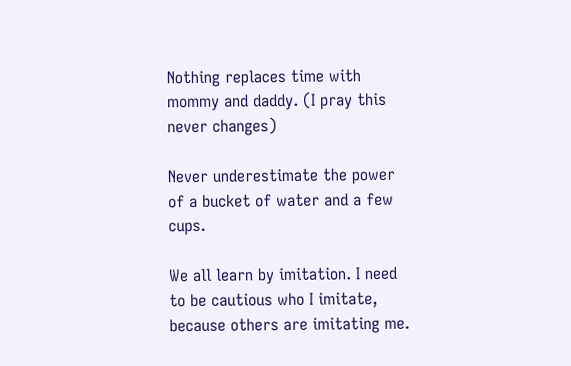Nothing replaces time with mommy and daddy. (I pray this never changes)

Never underestimate the power of a bucket of water and a few cups.

We all learn by imitation. I need to be cautious who I imitate, because others are imitating me.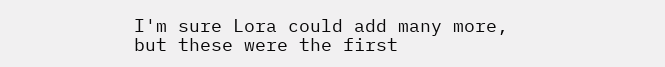I'm sure Lora could add many more, but these were the first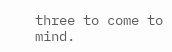three to come to mind.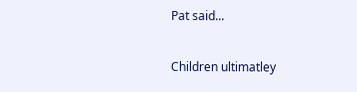Pat said...

Children ultimatley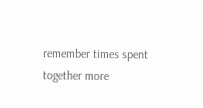remember times spent together more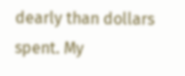dearly than dollars spent. My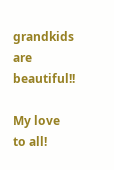grandkids are beautiful!!

My love to all!